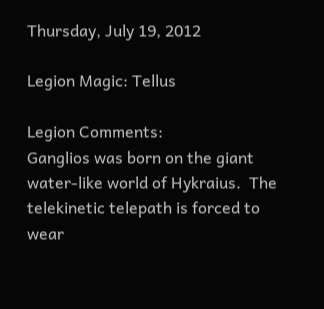Thursday, July 19, 2012

Legion Magic: Tellus

Legion Comments:
Ganglios was born on the giant water-like world of Hykraius.  The telekinetic telepath is forced to wear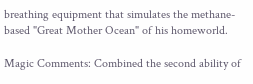breathing equipment that simulates the methane-based "Great Mother Ocean" of his homeworld.

Magic Comments: Combined the second ability of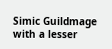Simic Guildmage with a lesser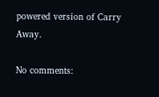powered version of Carry Away.

No comments: